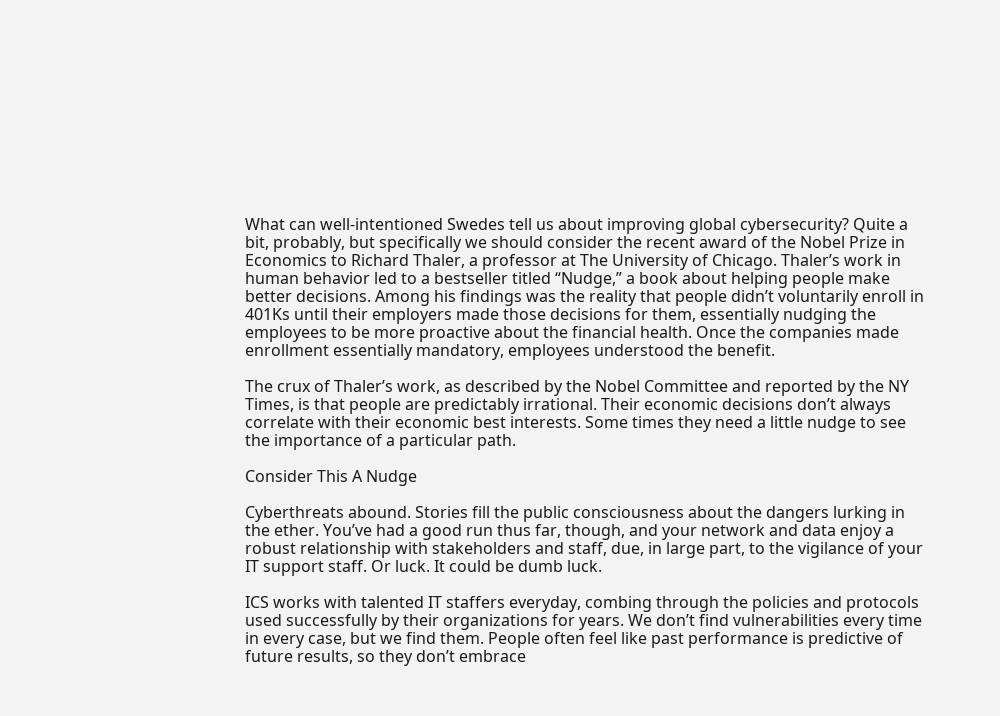What can well-intentioned Swedes tell us about improving global cybersecurity? Quite a bit, probably, but specifically we should consider the recent award of the Nobel Prize in Economics to Richard Thaler, a professor at The University of Chicago. Thaler’s work in human behavior led to a bestseller titled “Nudge,” a book about helping people make better decisions. Among his findings was the reality that people didn’t voluntarily enroll in 401Ks until their employers made those decisions for them, essentially nudging the employees to be more proactive about the financial health. Once the companies made enrollment essentially mandatory, employees understood the benefit.

The crux of Thaler’s work, as described by the Nobel Committee and reported by the NY Times, is that people are predictably irrational. Their economic decisions don’t always correlate with their economic best interests. Some times they need a little nudge to see the importance of a particular path.

Consider This A Nudge

Cyberthreats abound. Stories fill the public consciousness about the dangers lurking in the ether. You’ve had a good run thus far, though, and your network and data enjoy a robust relationship with stakeholders and staff, due, in large part, to the vigilance of your IT support staff. Or luck. It could be dumb luck.

ICS works with talented IT staffers everyday, combing through the policies and protocols used successfully by their organizations for years. We don’t find vulnerabilities every time in every case, but we find them. People often feel like past performance is predictive of future results, so they don’t embrace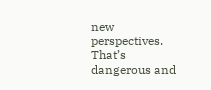new perspectives. That’s dangerous and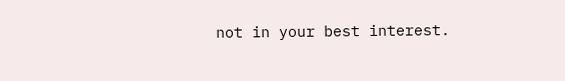not in your best interest.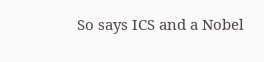So says ICS and a Nobel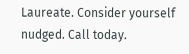Laureate. Consider yourself nudged. Call today.